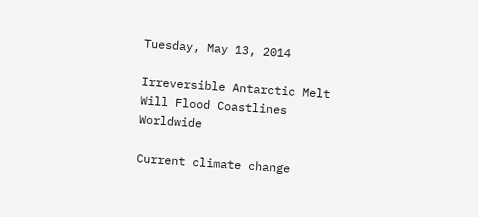Tuesday, May 13, 2014

Irreversible Antarctic Melt Will Flood Coastlines Worldwide

Current climate change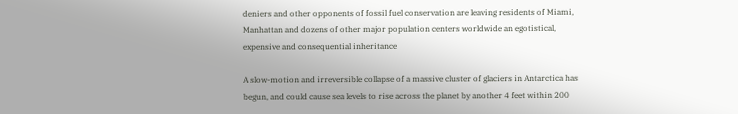deniers and other opponents of fossil fuel conservation are leaving residents of Miami, Manhattan and dozens of other major population centers worldwide an egotistical, expensive and consequential inheritance

A slow-motion and irreversible collapse of a massive cluster of glaciers in Antarctica has begun, and could cause sea levels to rise across the planet by another 4 feet within 200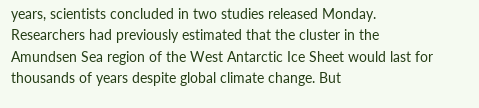years, scientists concluded in two studies released Monday.
Researchers had previously estimated that the cluster in the Amundsen Sea region of the West Antarctic Ice Sheet would last for thousands of years despite global climate change. But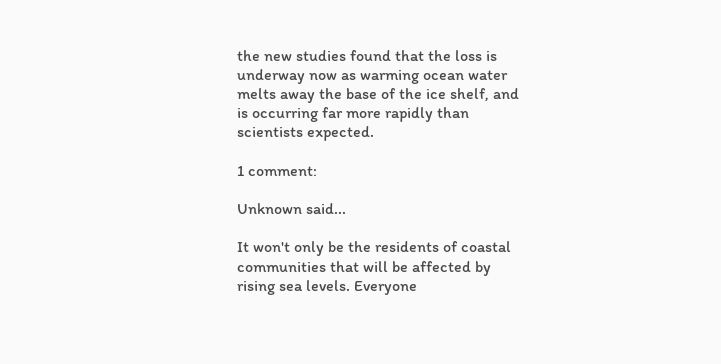the new studies found that the loss is underway now as warming ocean water melts away the base of the ice shelf, and is occurring far more rapidly than scientists expected.

1 comment:

Unknown said...

It won't only be the residents of coastal communities that will be affected by rising sea levels. Everyone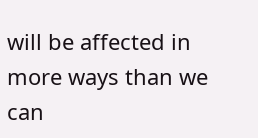will be affected in more ways than we can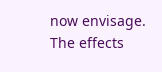now envisage. The effects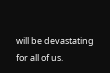will be devastating for all of us.